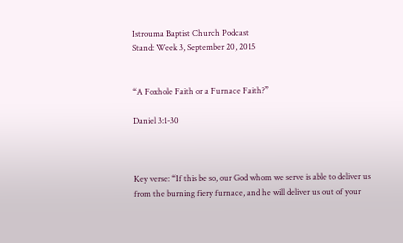Istrouma Baptist Church Podcast
Stand: Week 3, September 20, 2015


“A Foxhole Faith or a Furnace Faith?”

Daniel 3:1-30



Key verse: “If this be so, our God whom we serve is able to deliver us from the burning fiery furnace, and he will deliver us out of your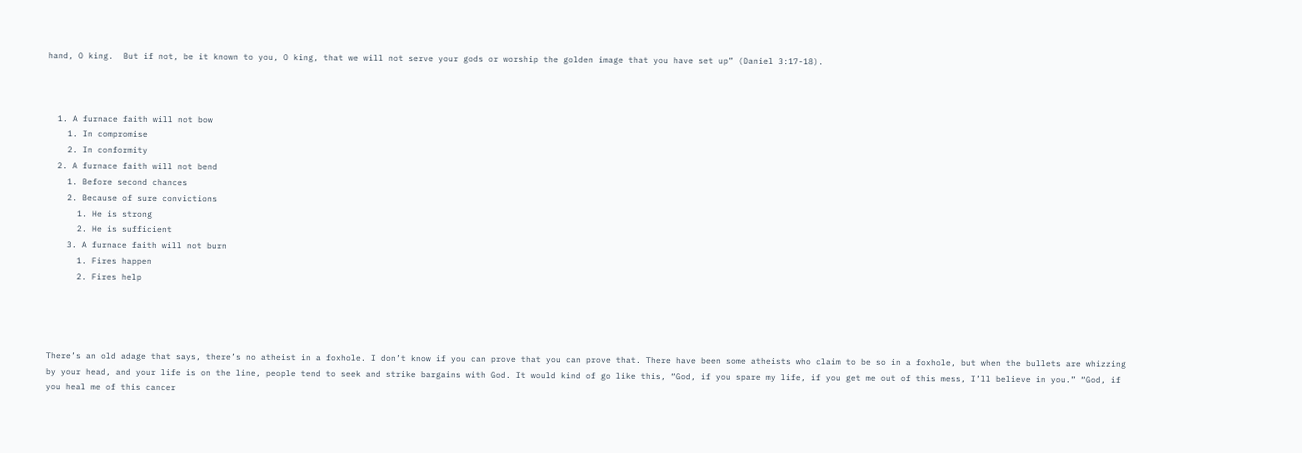hand, O king.  But if not, be it known to you, O king, that we will not serve your gods or worship the golden image that you have set up” (Daniel 3:17-18).



  1. A furnace faith will not bow
    1. In compromise
    2. In conformity
  2. A furnace faith will not bend
    1. Before second chances
    2. Because of sure convictions
      1. He is strong
      2. He is sufficient
    3. A furnace faith will not burn
      1. Fires happen
      2. Fires help




There’s an old adage that says, there’s no atheist in a foxhole. I don’t know if you can prove that you can prove that. There have been some atheists who claim to be so in a foxhole, but when the bullets are whizzing by your head, and your life is on the line, people tend to seek and strike bargains with God. It would kind of go like this, “God, if you spare my life, if you get me out of this mess, I’ll believe in you.” “God, if you heal me of this cancer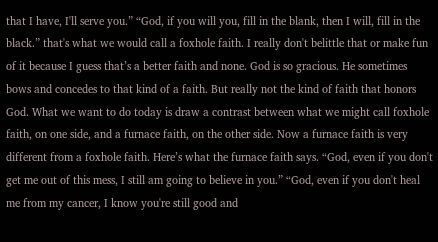that I have, I'll serve you.” “God, if you will you, fill in the blank, then I will, fill in the black.” that's what we would call a foxhole faith. I really don't belittle that or make fun of it because I guess that’s a better faith and none. God is so gracious. He sometimes bows and concedes to that kind of a faith. But really not the kind of faith that honors God. What we want to do today is draw a contrast between what we might call foxhole faith, on one side, and a furnace faith, on the other side. Now a furnace faith is very different from a foxhole faith. Here’s what the furnace faith says. “God, even if you don't get me out of this mess, I still am going to believe in you.” “God, even if you don't heal me from my cancer, I know you're still good and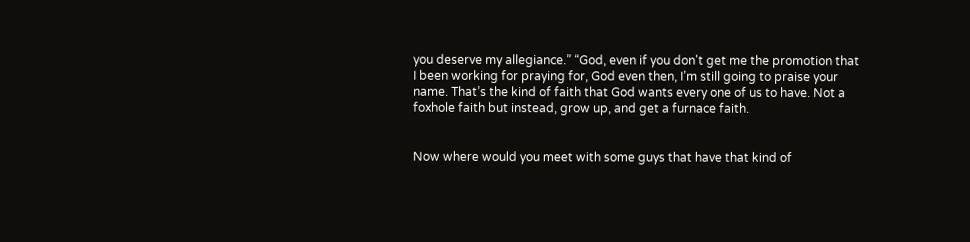you deserve my allegiance.” “God, even if you don't get me the promotion that I been working for praying for, God even then, I’m still going to praise your name. That’s the kind of faith that God wants every one of us to have. Not a foxhole faith but instead, grow up, and get a furnace faith.


Now where would you meet with some guys that have that kind of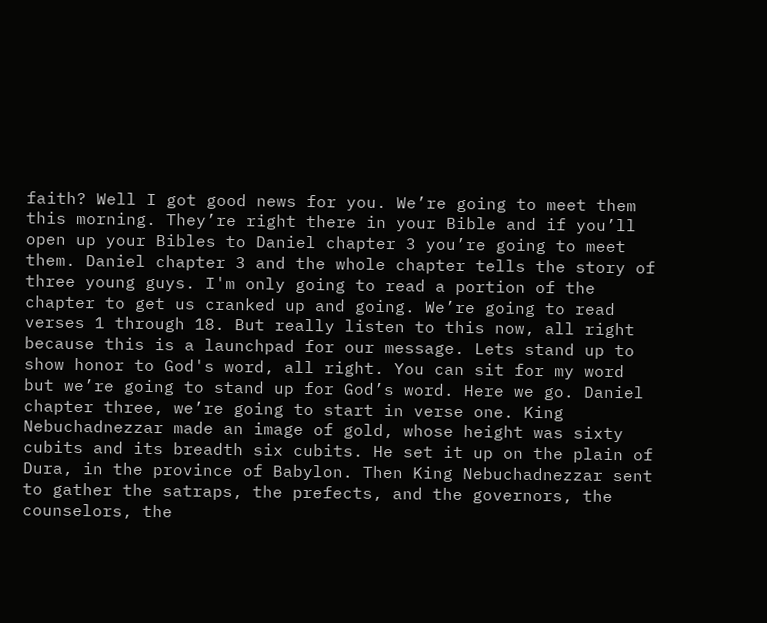faith? Well I got good news for you. We’re going to meet them this morning. They’re right there in your Bible and if you’ll open up your Bibles to Daniel chapter 3 you’re going to meet them. Daniel chapter 3 and the whole chapter tells the story of three young guys. I'm only going to read a portion of the chapter to get us cranked up and going. We’re going to read verses 1 through 18. But really listen to this now, all right because this is a launchpad for our message. Lets stand up to show honor to God's word, all right. You can sit for my word but we’re going to stand up for God’s word. Here we go. Daniel chapter three, we’re going to start in verse one. King Nebuchadnezzar made an image of gold, whose height was sixty cubits and its breadth six cubits. He set it up on the plain of Dura, in the province of Babylon. Then King Nebuchadnezzar sent to gather the satraps, the prefects, and the governors, the counselors, the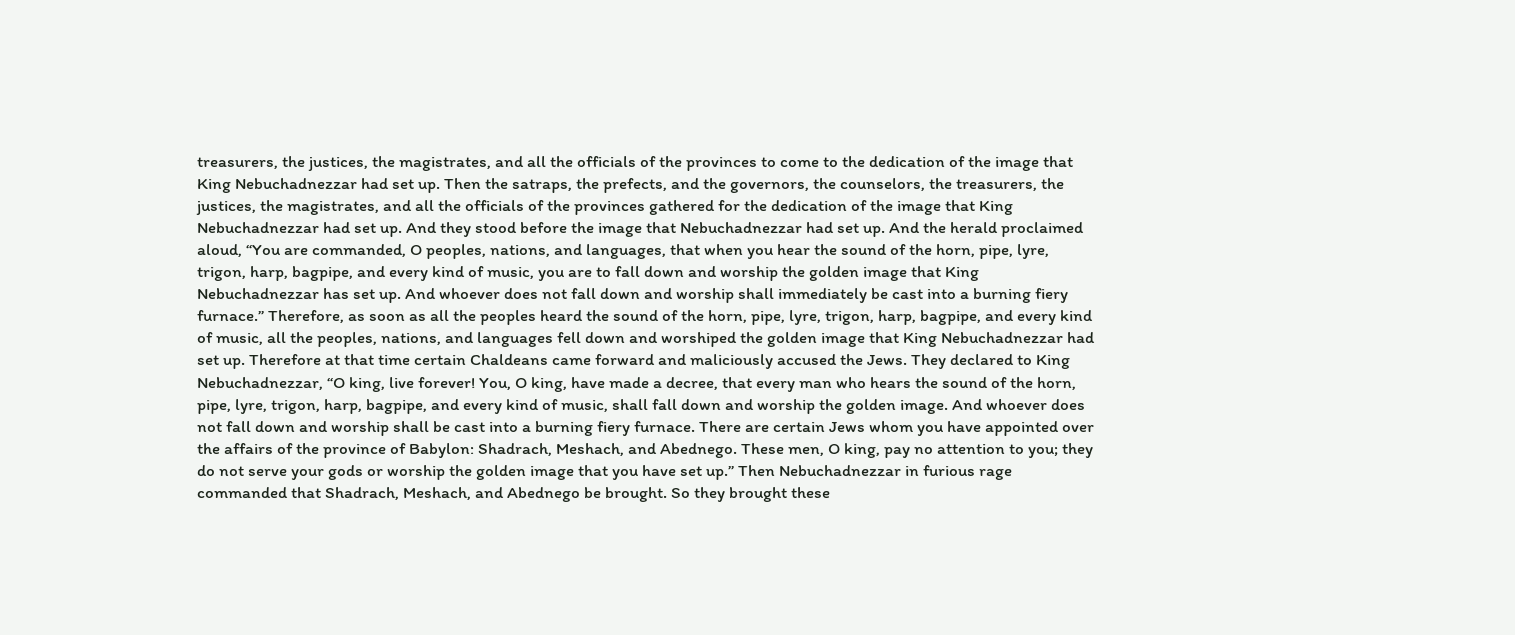treasurers, the justices, the magistrates, and all the officials of the provinces to come to the dedication of the image that King Nebuchadnezzar had set up. Then the satraps, the prefects, and the governors, the counselors, the treasurers, the justices, the magistrates, and all the officials of the provinces gathered for the dedication of the image that King Nebuchadnezzar had set up. And they stood before the image that Nebuchadnezzar had set up. And the herald proclaimed aloud, “You are commanded, O peoples, nations, and languages, that when you hear the sound of the horn, pipe, lyre, trigon, harp, bagpipe, and every kind of music, you are to fall down and worship the golden image that King Nebuchadnezzar has set up. And whoever does not fall down and worship shall immediately be cast into a burning fiery furnace.” Therefore, as soon as all the peoples heard the sound of the horn, pipe, lyre, trigon, harp, bagpipe, and every kind of music, all the peoples, nations, and languages fell down and worshiped the golden image that King Nebuchadnezzar had set up. Therefore at that time certain Chaldeans came forward and maliciously accused the Jews. They declared to King Nebuchadnezzar, “O king, live forever! You, O king, have made a decree, that every man who hears the sound of the horn, pipe, lyre, trigon, harp, bagpipe, and every kind of music, shall fall down and worship the golden image. And whoever does not fall down and worship shall be cast into a burning fiery furnace. There are certain Jews whom you have appointed over the affairs of the province of Babylon: Shadrach, Meshach, and Abednego. These men, O king, pay no attention to you; they do not serve your gods or worship the golden image that you have set up.” Then Nebuchadnezzar in furious rage commanded that Shadrach, Meshach, and Abednego be brought. So they brought these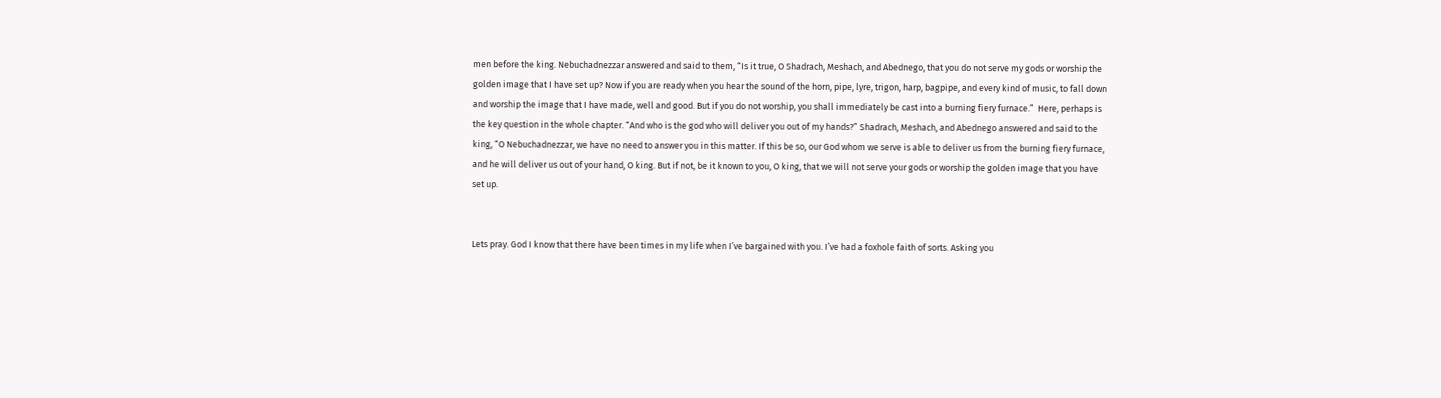men before the king. Nebuchadnezzar answered and said to them, “Is it true, O Shadrach, Meshach, and Abednego, that you do not serve my gods or worship the golden image that I have set up? Now if you are ready when you hear the sound of the horn, pipe, lyre, trigon, harp, bagpipe, and every kind of music, to fall down and worship the image that I have made, well and good. But if you do not worship, you shall immediately be cast into a burning fiery furnace.”  Here, perhaps is the key question in the whole chapter. “And who is the god who will deliver you out of my hands?” Shadrach, Meshach, and Abednego answered and said to the king, “O Nebuchadnezzar, we have no need to answer you in this matter. If this be so, our God whom we serve is able to deliver us from the burning fiery furnace, and he will deliver us out of your hand, O king. But if not, be it known to you, O king, that we will not serve your gods or worship the golden image that you have set up.


Lets pray. God I know that there have been times in my life when I’ve bargained with you. I’ve had a foxhole faith of sorts. Asking you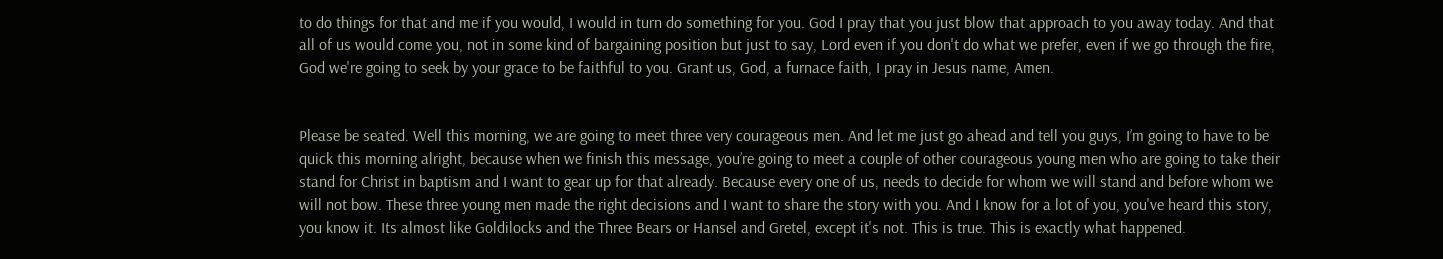to do things for that and me if you would, I would in turn do something for you. God I pray that you just blow that approach to you away today. And that all of us would come you, not in some kind of bargaining position but just to say, Lord even if you don't do what we prefer, even if we go through the fire, God we're going to seek by your grace to be faithful to you. Grant us, God, a furnace faith, I pray in Jesus name, Amen.


Please be seated. Well this morning, we are going to meet three very courageous men. And let me just go ahead and tell you guys, I’m going to have to be quick this morning alright, because when we finish this message, you’re going to meet a couple of other courageous young men who are going to take their stand for Christ in baptism and I want to gear up for that already. Because every one of us, needs to decide for whom we will stand and before whom we will not bow. These three young men made the right decisions and I want to share the story with you. And I know for a lot of you, you've heard this story, you know it. Its almost like Goldilocks and the Three Bears or Hansel and Gretel, except it's not. This is true. This is exactly what happened.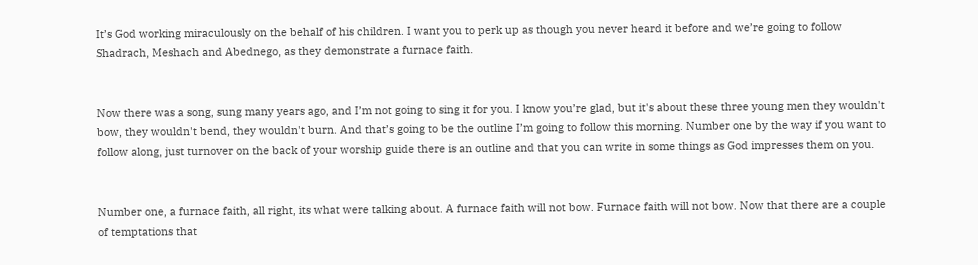It’s God working miraculously on the behalf of his children. I want you to perk up as though you never heard it before and we’re going to follow Shadrach, Meshach and Abednego, as they demonstrate a furnace faith.


Now there was a song, sung many years ago, and I’m not going to sing it for you. I know you’re glad, but it's about these three young men they wouldn't bow, they wouldn't bend, they wouldn't burn. And that’s going to be the outline I’m going to follow this morning. Number one by the way if you want to follow along, just turnover on the back of your worship guide there is an outline and that you can write in some things as God impresses them on you.


Number one, a furnace faith, all right, its what were talking about. A furnace faith will not bow. Furnace faith will not bow. Now that there are a couple of temptations that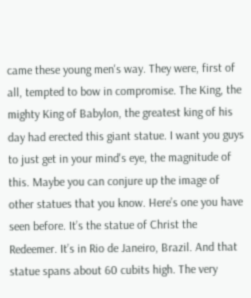came these young men's way. They were, first of all, tempted to bow in compromise. The King, the mighty King of Babylon, the greatest king of his day had erected this giant statue. I want you guys to just get in your mind's eye, the magnitude of this. Maybe you can conjure up the image of other statues that you know. Here’s one you have seen before. It’s the statue of Christ the Redeemer. It’s in Rio de Janeiro, Brazil. And that statue spans about 60 cubits high. The very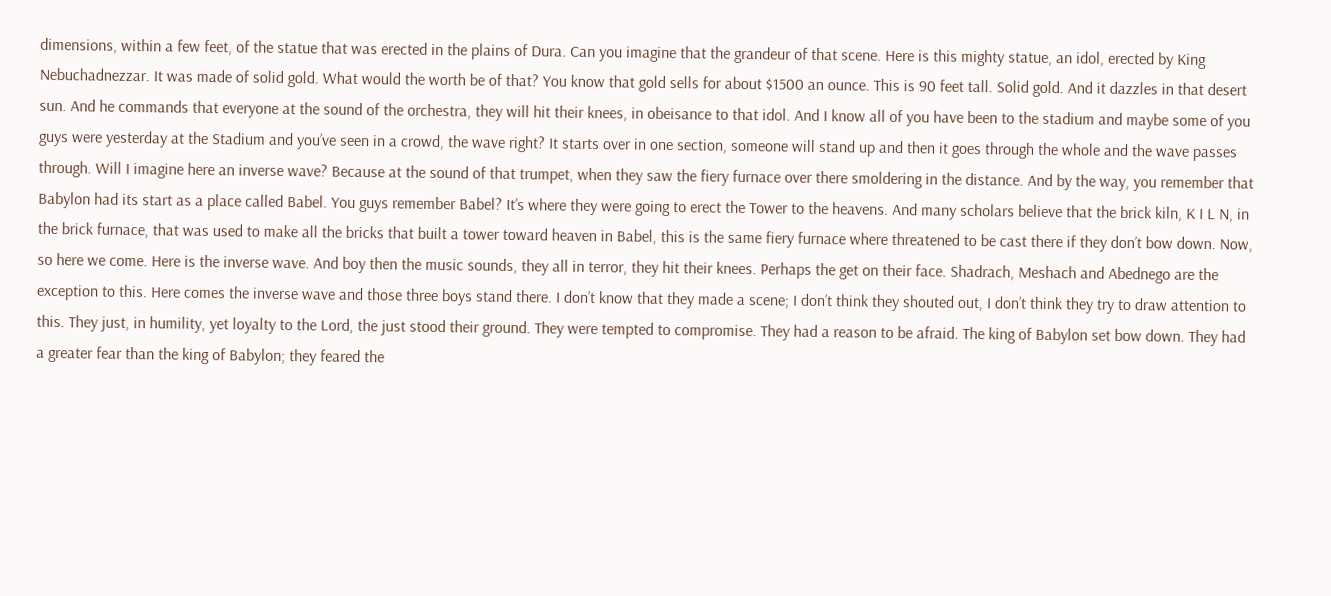dimensions, within a few feet, of the statue that was erected in the plains of Dura. Can you imagine that the grandeur of that scene. Here is this mighty statue, an idol, erected by King Nebuchadnezzar. It was made of solid gold. What would the worth be of that? You know that gold sells for about $1500 an ounce. This is 90 feet tall. Solid gold. And it dazzles in that desert sun. And he commands that everyone at the sound of the orchestra, they will hit their knees, in obeisance to that idol. And I know all of you have been to the stadium and maybe some of you guys were yesterday at the Stadium and you’ve seen in a crowd, the wave right? It starts over in one section, someone will stand up and then it goes through the whole and the wave passes through. Will I imagine here an inverse wave? Because at the sound of that trumpet, when they saw the fiery furnace over there smoldering in the distance. And by the way, you remember that Babylon had its start as a place called Babel. You guys remember Babel? It’s where they were going to erect the Tower to the heavens. And many scholars believe that the brick kiln, K I L N, in the brick furnace, that was used to make all the bricks that built a tower toward heaven in Babel, this is the same fiery furnace where threatened to be cast there if they don’t bow down. Now, so here we come. Here is the inverse wave. And boy then the music sounds, they all in terror, they hit their knees. Perhaps the get on their face. Shadrach, Meshach and Abednego are the exception to this. Here comes the inverse wave and those three boys stand there. I don’t know that they made a scene; I don’t think they shouted out, I don’t think they try to draw attention to this. They just, in humility, yet loyalty to the Lord, the just stood their ground. They were tempted to compromise. They had a reason to be afraid. The king of Babylon set bow down. They had a greater fear than the king of Babylon; they feared the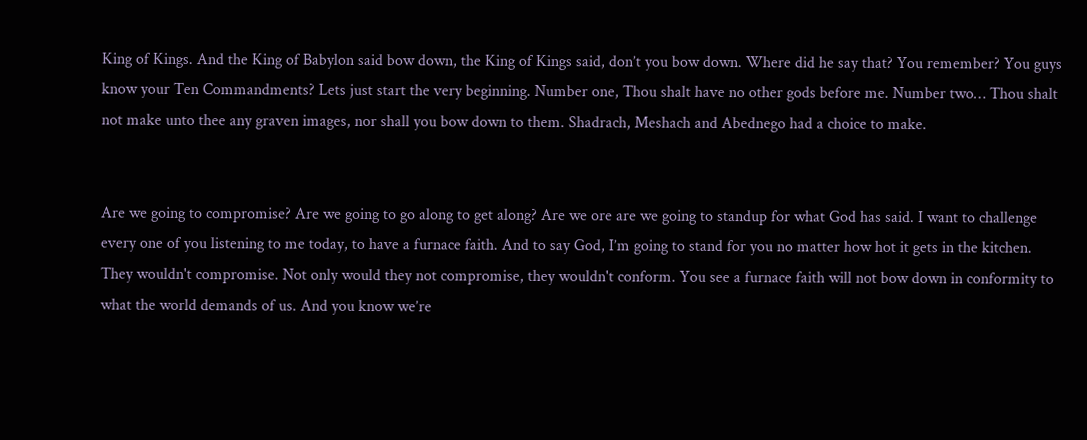King of Kings. And the King of Babylon said bow down, the King of Kings said, don’t you bow down. Where did he say that? You remember? You guys know your Ten Commandments? Lets just start the very beginning. Number one, Thou shalt have no other gods before me. Number two… Thou shalt not make unto thee any graven images, nor shall you bow down to them. Shadrach, Meshach and Abednego had a choice to make.


Are we going to compromise? Are we going to go along to get along? Are we ore are we going to standup for what God has said. I want to challenge every one of you listening to me today, to have a furnace faith. And to say God, I’m going to stand for you no matter how hot it gets in the kitchen. They wouldn't compromise. Not only would they not compromise, they wouldn't conform. You see a furnace faith will not bow down in conformity to what the world demands of us. And you know we’re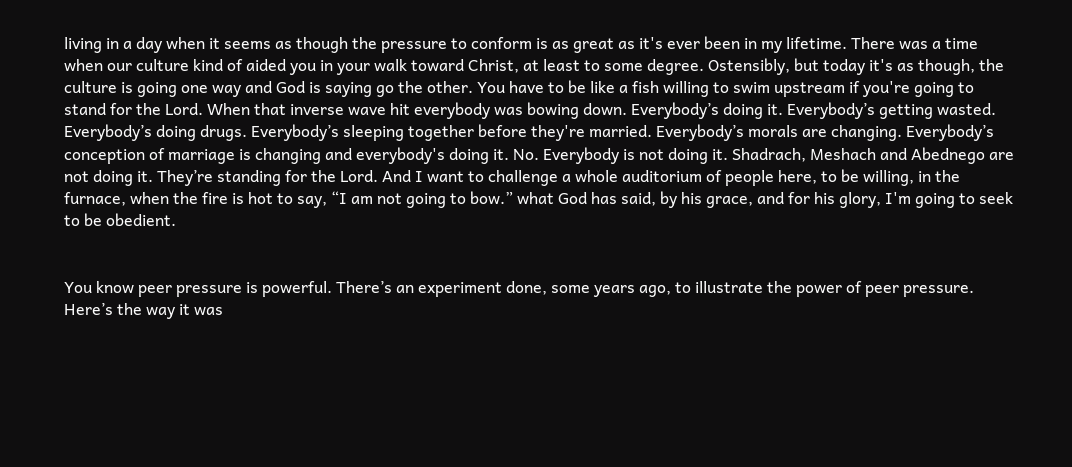living in a day when it seems as though the pressure to conform is as great as it's ever been in my lifetime. There was a time when our culture kind of aided you in your walk toward Christ, at least to some degree. Ostensibly, but today it's as though, the culture is going one way and God is saying go the other. You have to be like a fish willing to swim upstream if you're going to stand for the Lord. When that inverse wave hit everybody was bowing down. Everybody’s doing it. Everybody’s getting wasted. Everybody’s doing drugs. Everybody’s sleeping together before they're married. Everybody’s morals are changing. Everybody’s conception of marriage is changing and everybody's doing it. No. Everybody is not doing it. Shadrach, Meshach and Abednego are not doing it. They’re standing for the Lord. And I want to challenge a whole auditorium of people here, to be willing, in the furnace, when the fire is hot to say, “I am not going to bow.” what God has said, by his grace, and for his glory, I'm going to seek to be obedient.


You know peer pressure is powerful. There’s an experiment done, some years ago, to illustrate the power of peer pressure. Here’s the way it was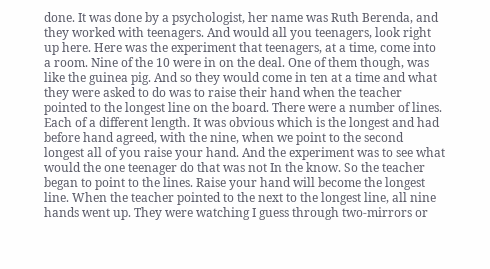done. It was done by a psychologist, her name was Ruth Berenda, and they worked with teenagers. And would all you teenagers, look right up here. Here was the experiment that teenagers, at a time, come into a room. Nine of the 10 were in on the deal. One of them though, was like the guinea pig. And so they would come in ten at a time and what they were asked to do was to raise their hand when the teacher pointed to the longest line on the board. There were a number of lines. Each of a different length. It was obvious which is the longest and had before hand agreed, with the nine, when we point to the second longest all of you raise your hand. And the experiment was to see what would the one teenager do that was not In the know. So the teacher began to point to the lines. Raise your hand will become the longest line. When the teacher pointed to the next to the longest line, all nine hands went up. They were watching I guess through two-mirrors or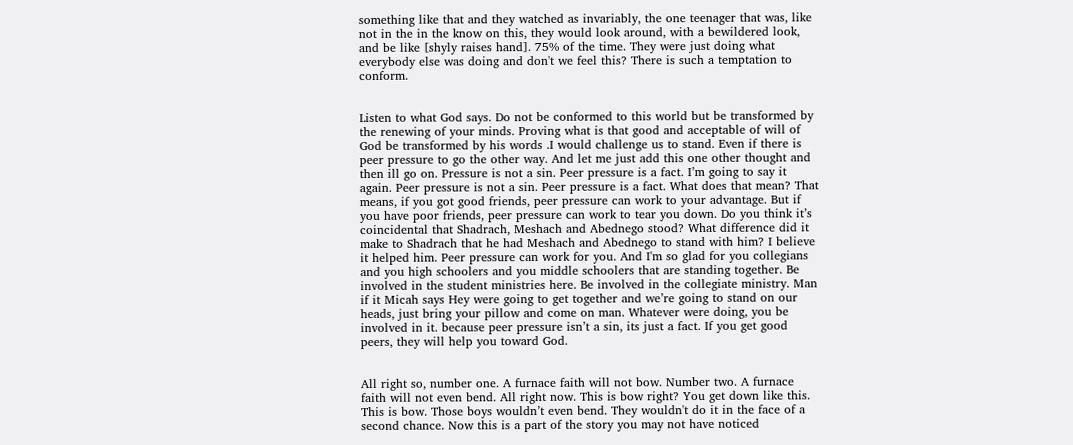something like that and they watched as invariably, the one teenager that was, like not in the in the know on this, they would look around, with a bewildered look, and be like [shyly raises hand]. 75% of the time. They were just doing what everybody else was doing and don't we feel this? There is such a temptation to conform.


Listen to what God says. Do not be conformed to this world but be transformed by the renewing of your minds. Proving what is that good and acceptable of will of God be transformed by his words .I would challenge us to stand. Even if there is peer pressure to go the other way. And let me just add this one other thought and then ill go on. Pressure is not a sin. Peer pressure is a fact. I’m going to say it again. Peer pressure is not a sin. Peer pressure is a fact. What does that mean? That means, if you got good friends, peer pressure can work to your advantage. But if you have poor friends, peer pressure can work to tear you down. Do you think it’s coincidental that Shadrach, Meshach and Abednego stood? What difference did it make to Shadrach that he had Meshach and Abednego to stand with him? I believe it helped him. Peer pressure can work for you. And I'm so glad for you collegians and you high schoolers and you middle schoolers that are standing together. Be involved in the student ministries here. Be involved in the collegiate ministry. Man if it Micah says Hey were going to get together and we’re going to stand on our heads, just bring your pillow and come on man. Whatever were doing, you be involved in it. because peer pressure isn’t a sin, its just a fact. If you get good peers, they will help you toward God.


All right so, number one. A furnace faith will not bow. Number two. A furnace faith will not even bend. All right now. This is bow right? You get down like this. This is bow. Those boys wouldn’t even bend. They wouldn't do it in the face of a second chance. Now this is a part of the story you may not have noticed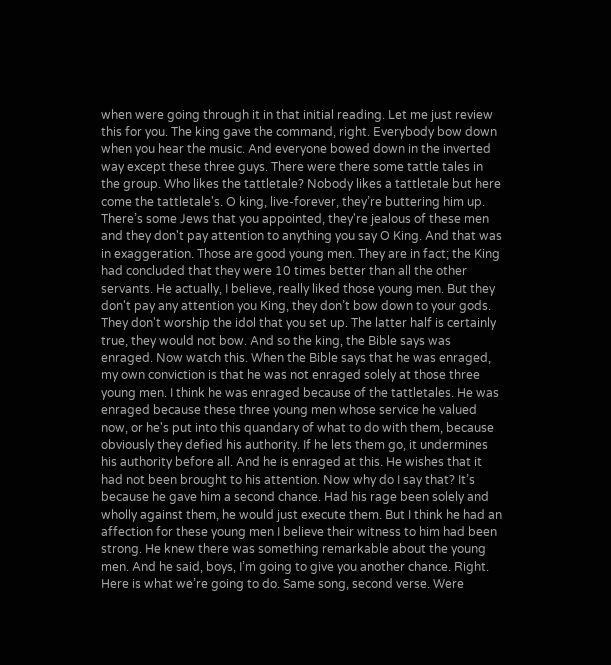when were going through it in that initial reading. Let me just review this for you. The king gave the command, right. Everybody bow down when you hear the music. And everyone bowed down in the inverted way except these three guys. There were there some tattle tales in the group. Who likes the tattletale? Nobody likes a tattletale but here come the tattletale's. O king, live-forever, they’re buttering him up. There’s some Jews that you appointed, they're jealous of these men and they don't pay attention to anything you say O King. And that was in exaggeration. Those are good young men. They are in fact; the King had concluded that they were 10 times better than all the other servants. He actually, I believe, really liked those young men. But they don't pay any attention you King, they don’t bow down to your gods. They don't worship the idol that you set up. The latter half is certainly true, they would not bow. And so the king, the Bible says was enraged. Now watch this. When the Bible says that he was enraged, my own conviction is that he was not enraged solely at those three young men. I think he was enraged because of the tattletales. He was enraged because these three young men whose service he valued now, or he's put into this quandary of what to do with them, because obviously they defied his authority. If he lets them go, it undermines his authority before all. And he is enraged at this. He wishes that it had not been brought to his attention. Now why do I say that? It’s because he gave him a second chance. Had his rage been solely and wholly against them, he would just execute them. But I think he had an affection for these young men I believe their witness to him had been strong. He knew there was something remarkable about the young men. And he said, boys, I’m going to give you another chance. Right. Here is what we’re going to do. Same song, second verse. Were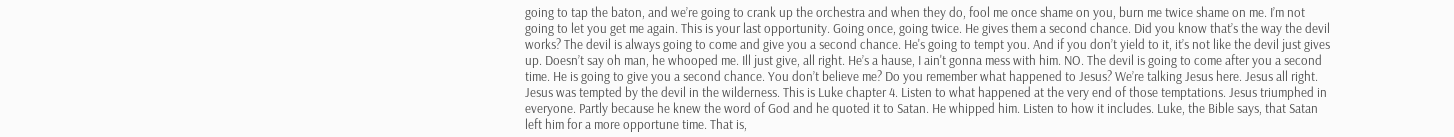going to tap the baton, and we’re going to crank up the orchestra and when they do, fool me once shame on you, burn me twice shame on me. I’m not going to let you get me again. This is your last opportunity. Going once, going twice. He gives them a second chance. Did you know that’s the way the devil works? The devil is always going to come and give you a second chance. He's going to tempt you. And if you don’t yield to it, it’s not like the devil just gives up. Doesn’t say oh man, he whooped me. Ill just give, all right. He’s a hause, I ain't gonna mess with him. NO. The devil is going to come after you a second time. He is going to give you a second chance. You don’t believe me? Do you remember what happened to Jesus? We’re talking Jesus here. Jesus all right. Jesus was tempted by the devil in the wilderness. This is Luke chapter 4. Listen to what happened at the very end of those temptations. Jesus triumphed in everyone. Partly because he knew the word of God and he quoted it to Satan. He whipped him. Listen to how it includes. Luke, the Bible says, that Satan left him for a more opportune time. That is,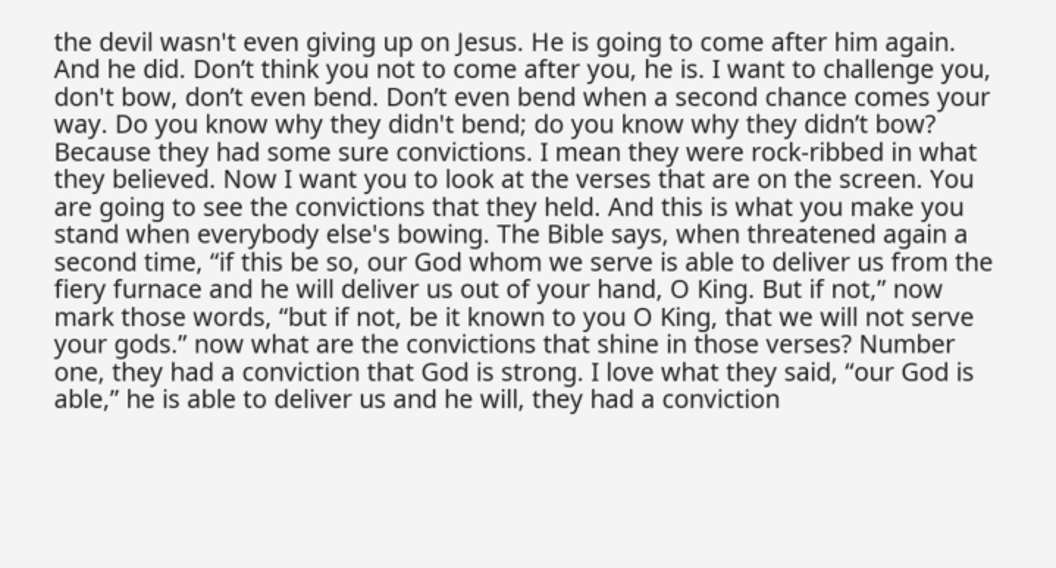the devil wasn't even giving up on Jesus. He is going to come after him again. And he did. Don’t think you not to come after you, he is. I want to challenge you, don't bow, don’t even bend. Don’t even bend when a second chance comes your way. Do you know why they didn't bend; do you know why they didn’t bow? Because they had some sure convictions. I mean they were rock-ribbed in what they believed. Now I want you to look at the verses that are on the screen. You are going to see the convictions that they held. And this is what you make you stand when everybody else's bowing. The Bible says, when threatened again a second time, “if this be so, our God whom we serve is able to deliver us from the fiery furnace and he will deliver us out of your hand, O King. But if not,” now mark those words, “but if not, be it known to you O King, that we will not serve your gods.” now what are the convictions that shine in those verses? Number one, they had a conviction that God is strong. I love what they said, “our God is able,” he is able to deliver us and he will, they had a conviction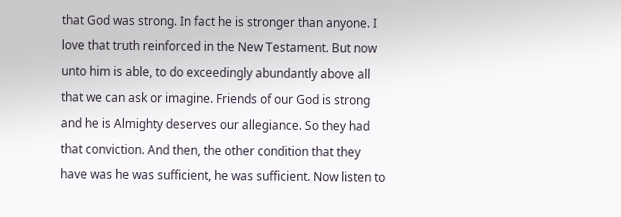that God was strong. In fact he is stronger than anyone. I love that truth reinforced in the New Testament. But now unto him is able, to do exceedingly abundantly above all that we can ask or imagine. Friends of our God is strong and he is Almighty deserves our allegiance. So they had that conviction. And then, the other condition that they have was he was sufficient, he was sufficient. Now listen to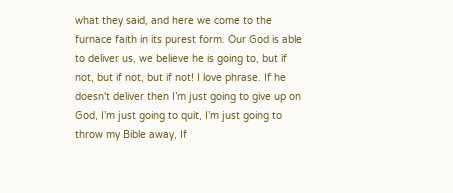what they said, and here we come to the furnace faith in its purest form. Our God is able to deliver us, we believe he is going to, but if not, but if not, but if not! I love phrase. If he doesn't deliver then I’m just going to give up on God, I’m just going to quit, I’m just going to throw my Bible away, If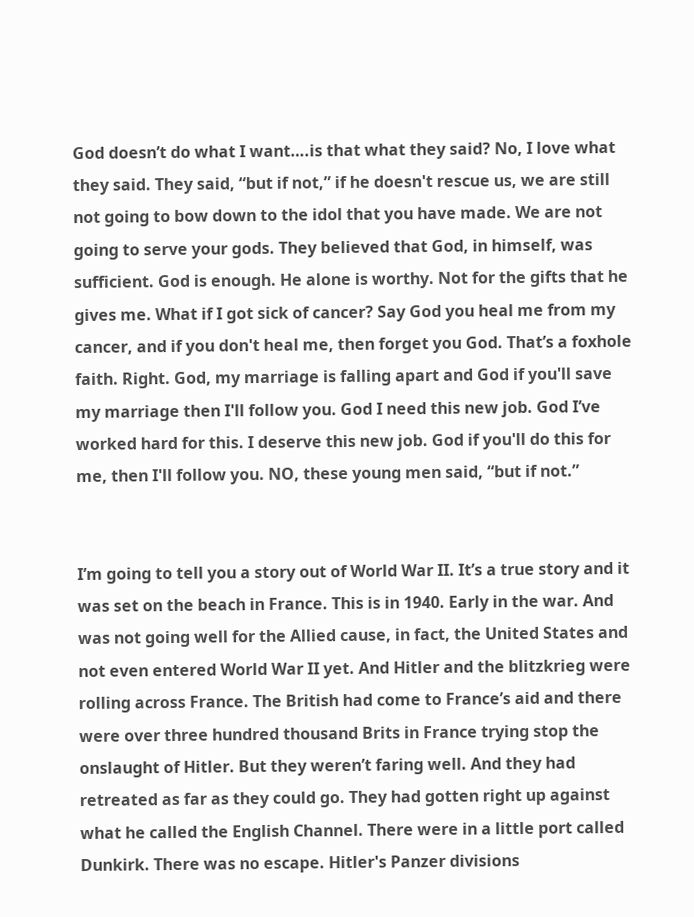God doesn’t do what I want….is that what they said? No, I love what they said. They said, “but if not,” if he doesn't rescue us, we are still not going to bow down to the idol that you have made. We are not going to serve your gods. They believed that God, in himself, was sufficient. God is enough. He alone is worthy. Not for the gifts that he gives me. What if I got sick of cancer? Say God you heal me from my cancer, and if you don't heal me, then forget you God. That’s a foxhole faith. Right. God, my marriage is falling apart and God if you'll save my marriage then I'll follow you. God I need this new job. God I’ve worked hard for this. I deserve this new job. God if you'll do this for me, then I'll follow you. NO, these young men said, “but if not.”


I’m going to tell you a story out of World War II. It’s a true story and it was set on the beach in France. This is in 1940. Early in the war. And was not going well for the Allied cause, in fact, the United States and not even entered World War II yet. And Hitler and the blitzkrieg were rolling across France. The British had come to France’s aid and there were over three hundred thousand Brits in France trying stop the onslaught of Hitler. But they weren’t faring well. And they had retreated as far as they could go. They had gotten right up against what he called the English Channel. There were in a little port called Dunkirk. There was no escape. Hitler's Panzer divisions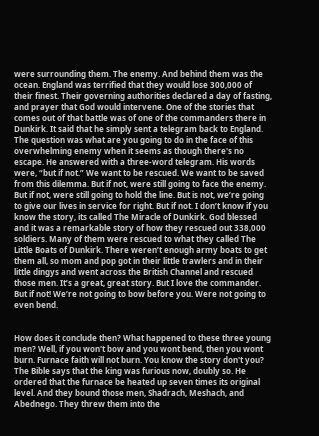were surrounding them. The enemy. And behind them was the ocean. England was terrified that they would lose 300,000 of their finest. Their governing authorities declared a day of fasting, and prayer that God would intervene. One of the stories that comes out of that battle was of one of the commanders there in Dunkirk. It said that he simply sent a telegram back to England. The question was what are you going to do in the face of this overwhelming enemy when it seems as though there's no escape. He answered with a three-word telegram. His words were, “but if not.” We want to be rescued. We want to be saved from this dilemma. But if not, were still going to face the enemy. But if not, were still going to hold the line. But is not, we’re going to give our lives in service for right. But if not. I don’t know if you know the story, its called The Miracle of Dunkirk. God blessed and it was a remarkable story of how they rescued out 338,000 soldiers. Many of them were rescued to what they called The Little Boats of Dunkirk. There weren’t enough army boats to get them all, so mom and pop got in their little trawlers and in their little dingys and went across the British Channel and rescued those men. It’s a great, great story. But I love the commander. But if not! We’re not going to bow before you. Were not going to even bend.


How does it conclude then? What happened to these three young men? Well, if you won't bow and you wont bend, then you wont burn. Furnace faith will not burn. You know the story don't you? The Bible says that the king was furious now, doubly so. He ordered that the furnace be heated up seven times its original level. And they bound those men, Shadrach, Meshach, and Abednego. They threw them into the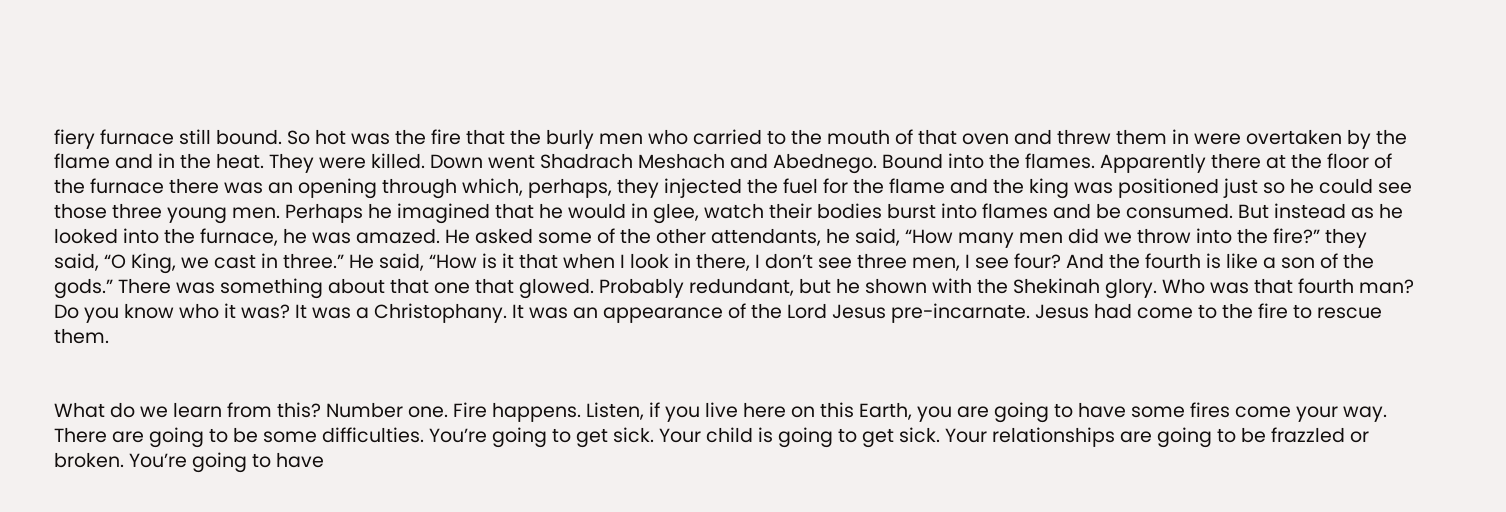fiery furnace still bound. So hot was the fire that the burly men who carried to the mouth of that oven and threw them in were overtaken by the flame and in the heat. They were killed. Down went Shadrach Meshach and Abednego. Bound into the flames. Apparently there at the floor of the furnace there was an opening through which, perhaps, they injected the fuel for the flame and the king was positioned just so he could see those three young men. Perhaps he imagined that he would in glee, watch their bodies burst into flames and be consumed. But instead as he looked into the furnace, he was amazed. He asked some of the other attendants, he said, “How many men did we throw into the fire?” they said, “O King, we cast in three.” He said, “How is it that when I look in there, I don’t see three men, I see four? And the fourth is like a son of the gods.” There was something about that one that glowed. Probably redundant, but he shown with the Shekinah glory. Who was that fourth man? Do you know who it was? It was a Christophany. It was an appearance of the Lord Jesus pre-incarnate. Jesus had come to the fire to rescue them.


What do we learn from this? Number one. Fire happens. Listen, if you live here on this Earth, you are going to have some fires come your way. There are going to be some difficulties. You’re going to get sick. Your child is going to get sick. Your relationships are going to be frazzled or broken. You’re going to have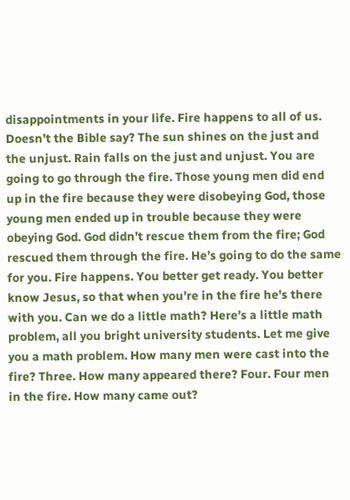disappointments in your life. Fire happens to all of us. Doesn’t the Bible say? The sun shines on the just and the unjust. Rain falls on the just and unjust. You are going to go through the fire. Those young men did end up in the fire because they were disobeying God, those young men ended up in trouble because they were obeying God. God didn’t rescue them from the fire; God rescued them through the fire. He’s going to do the same for you. Fire happens. You better get ready. You better know Jesus, so that when you're in the fire he's there with you. Can we do a little math? Here’s a little math problem, all you bright university students. Let me give you a math problem. How many men were cast into the fire? Three. How many appeared there? Four. Four men in the fire. How many came out?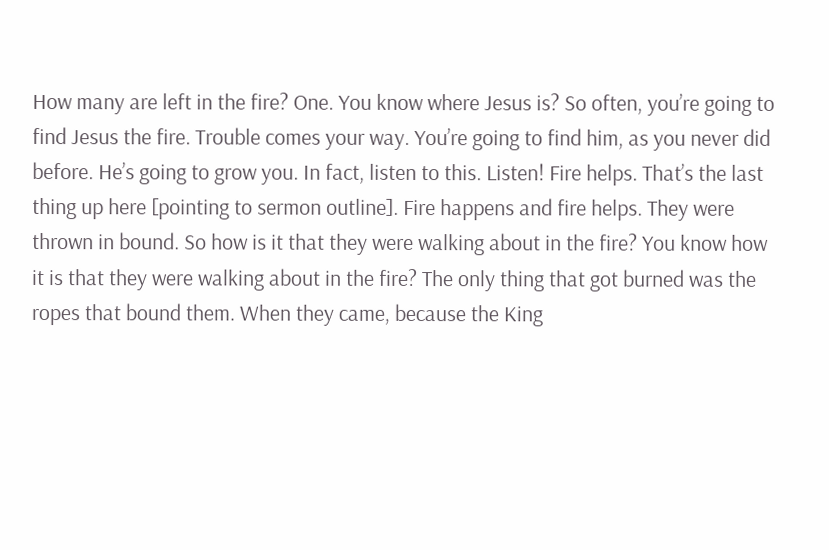How many are left in the fire? One. You know where Jesus is? So often, you’re going to find Jesus the fire. Trouble comes your way. You’re going to find him, as you never did before. He’s going to grow you. In fact, listen to this. Listen! Fire helps. That’s the last thing up here [pointing to sermon outline]. Fire happens and fire helps. They were thrown in bound. So how is it that they were walking about in the fire? You know how it is that they were walking about in the fire? The only thing that got burned was the ropes that bound them. When they came, because the King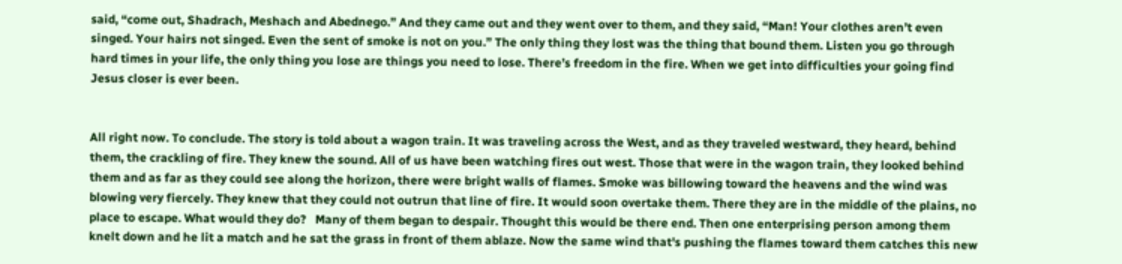said, “come out, Shadrach, Meshach and Abednego.” And they came out and they went over to them, and they said, “Man! Your clothes aren’t even singed. Your hairs not singed. Even the sent of smoke is not on you.” The only thing they lost was the thing that bound them. Listen you go through hard times in your life, the only thing you lose are things you need to lose. There’s freedom in the fire. When we get into difficulties your going find Jesus closer is ever been.


All right now. To conclude. The story is told about a wagon train. It was traveling across the West, and as they traveled westward, they heard, behind them, the crackling of fire. They knew the sound. All of us have been watching fires out west. Those that were in the wagon train, they looked behind them and as far as they could see along the horizon, there were bright walls of flames. Smoke was billowing toward the heavens and the wind was blowing very fiercely. They knew that they could not outrun that line of fire. It would soon overtake them. There they are in the middle of the plains, no place to escape. What would they do?   Many of them began to despair. Thought this would be there end. Then one enterprising person among them knelt down and he lit a match and he sat the grass in front of them ablaze. Now the same wind that's pushing the flames toward them catches this new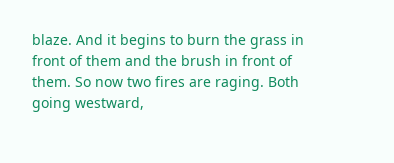blaze. And it begins to burn the grass in front of them and the brush in front of them. So now two fires are raging. Both going westward,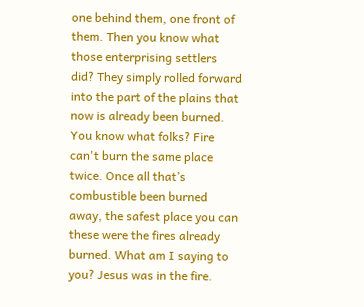one behind them, one front of them. Then you know what those enterprising settlers did? They simply rolled forward into the part of the plains that now is already been burned. You know what folks? Fire can't burn the same place twice. Once all that’s combustible been burned away, the safest place you can these were the fires already burned. What am I saying to you? Jesus was in the fire.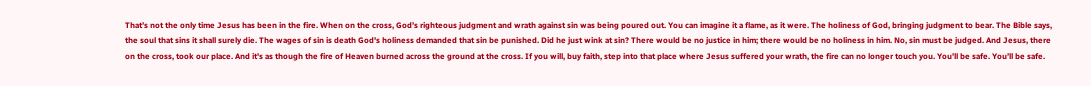That’s not the only time Jesus has been in the fire. When on the cross, God’s righteous judgment and wrath against sin was being poured out. You can imagine it a flame, as it were. The holiness of God, bringing judgment to bear. The Bible says, the soul that sins it shall surely die. The wages of sin is death God's holiness demanded that sin be punished. Did he just wink at sin? There would be no justice in him; there would be no holiness in him. No, sin must be judged. And Jesus, there on the cross, took our place. And it's as though the fire of Heaven burned across the ground at the cross. If you will, buy faith, step into that place where Jesus suffered your wrath, the fire can no longer touch you. You’ll be safe. You’ll be safe.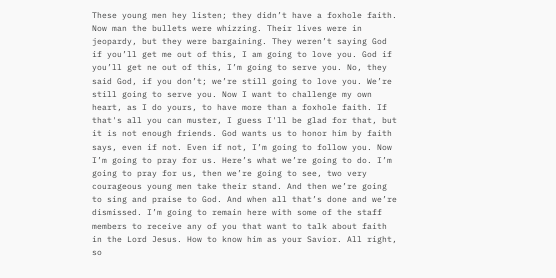These young men hey listen; they didn’t have a foxhole faith. Now man the bullets were whizzing. Their lives were in jeopardy, but they were bargaining. They weren’t saying God if you’ll get me out of this, I am going to love you. God if you’ll get ne out of this, I’m going to serve you. No, they said God, if you don’t; we’re still going to love you. We’re still going to serve you. Now I want to challenge my own heart, as I do yours, to have more than a foxhole faith. If that's all you can muster, I guess I'll be glad for that, but it is not enough friends. God wants us to honor him by faith says, even if not. Even if not, I’m going to follow you. Now I’m going to pray for us. Here’s what we’re going to do. I’m going to pray for us, then we’re going to see, two very courageous young men take their stand. And then we’re going to sing and praise to God. And when all that’s done and we’re dismissed. I’m going to remain here with some of the staff members to receive any of you that want to talk about faith in the Lord Jesus. How to know him as your Savior. All right, so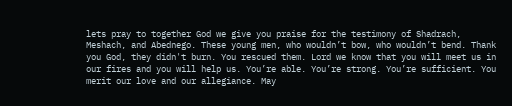lets pray to together God we give you praise for the testimony of Shadrach, Meshach, and Abednego. These young men, who wouldn’t bow, who wouldn’t bend. Thank you God, they didn't burn. You rescued them. Lord we know that you will meet us in our fires and you will help us. You’re able. You’re strong. You’re sufficient. You merit our love and our allegiance. May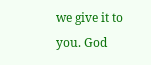we give it to you. God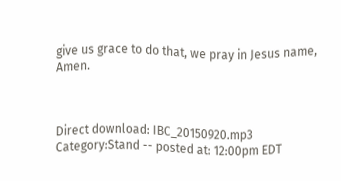give us grace to do that, we pray in Jesus name, Amen.



Direct download: IBC_20150920.mp3
Category:Stand -- posted at: 12:00pm EDT